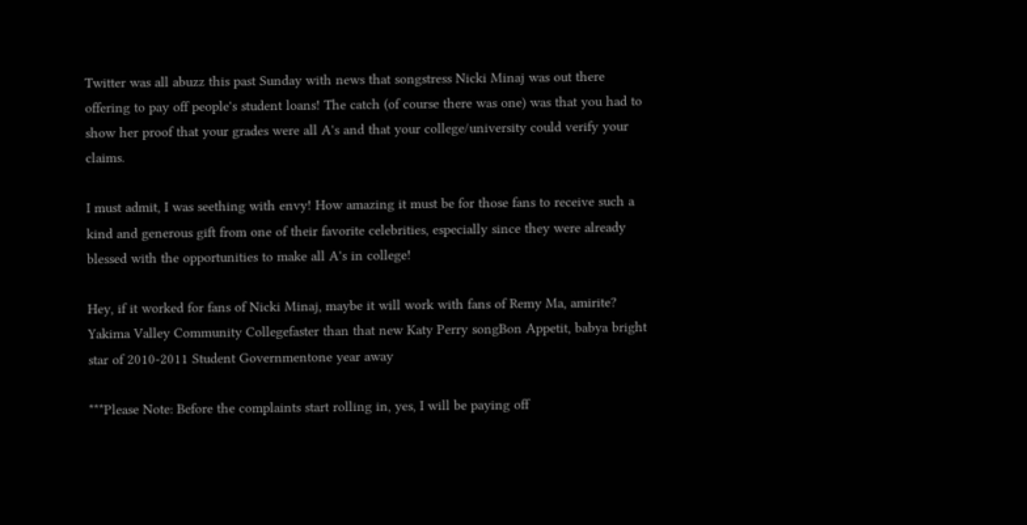Twitter was all abuzz this past Sunday with news that songstress Nicki Minaj was out there offering to pay off people's student loans! The catch (of course there was one) was that you had to show her proof that your grades were all A's and that your college/university could verify your claims.

I must admit, I was seething with envy! How amazing it must be for those fans to receive such a kind and generous gift from one of their favorite celebrities, especially since they were already blessed with the opportunities to make all A's in college!

Hey, if it worked for fans of Nicki Minaj, maybe it will work with fans of Remy Ma, amirite?
Yakima Valley Community Collegefaster than that new Katy Perry songBon Appetit, babya bright star of 2010-2011 Student Governmentone year away

***Please Note: Before the complaints start rolling in, yes, I will be paying off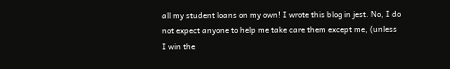all my student loans on my own! I wrote this blog in jest. No, I do not expect anyone to help me take care them except me, (unless I win the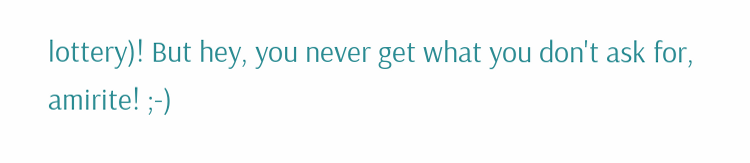lottery)! But hey, you never get what you don't ask for, amirite! ;-)